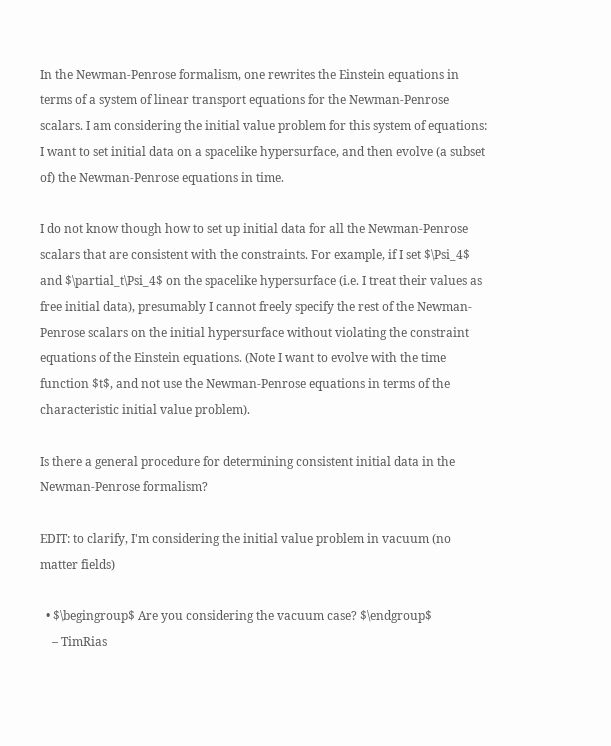In the Newman-Penrose formalism, one rewrites the Einstein equations in terms of a system of linear transport equations for the Newman-Penrose scalars. I am considering the initial value problem for this system of equations: I want to set initial data on a spacelike hypersurface, and then evolve (a subset of) the Newman-Penrose equations in time.

I do not know though how to set up initial data for all the Newman-Penrose scalars that are consistent with the constraints. For example, if I set $\Psi_4$ and $\partial_t\Psi_4$ on the spacelike hypersurface (i.e. I treat their values as free initial data), presumably I cannot freely specify the rest of the Newman-Penrose scalars on the initial hypersurface without violating the constraint equations of the Einstein equations. (Note I want to evolve with the time function $t$, and not use the Newman-Penrose equations in terms of the characteristic initial value problem).

Is there a general procedure for determining consistent initial data in the Newman-Penrose formalism?

EDIT: to clarify, I'm considering the initial value problem in vacuum (no matter fields)

  • $\begingroup$ Are you considering the vacuum case? $\endgroup$
    – TimRias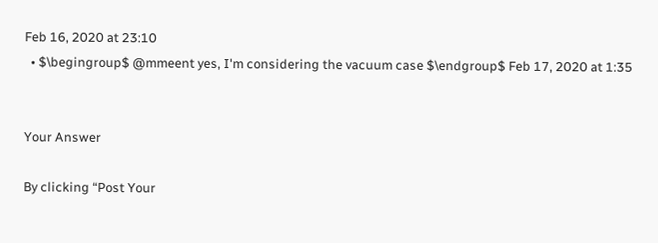Feb 16, 2020 at 23:10
  • $\begingroup$ @mmeent yes, I'm considering the vacuum case $\endgroup$ Feb 17, 2020 at 1:35


Your Answer

By clicking “Post Your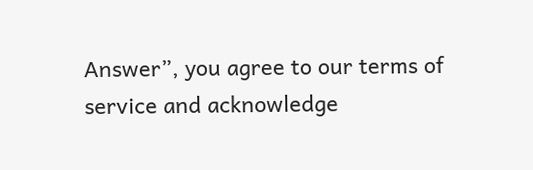Answer”, you agree to our terms of service and acknowledge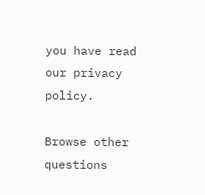you have read our privacy policy.

Browse other questions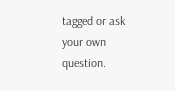tagged or ask your own question.